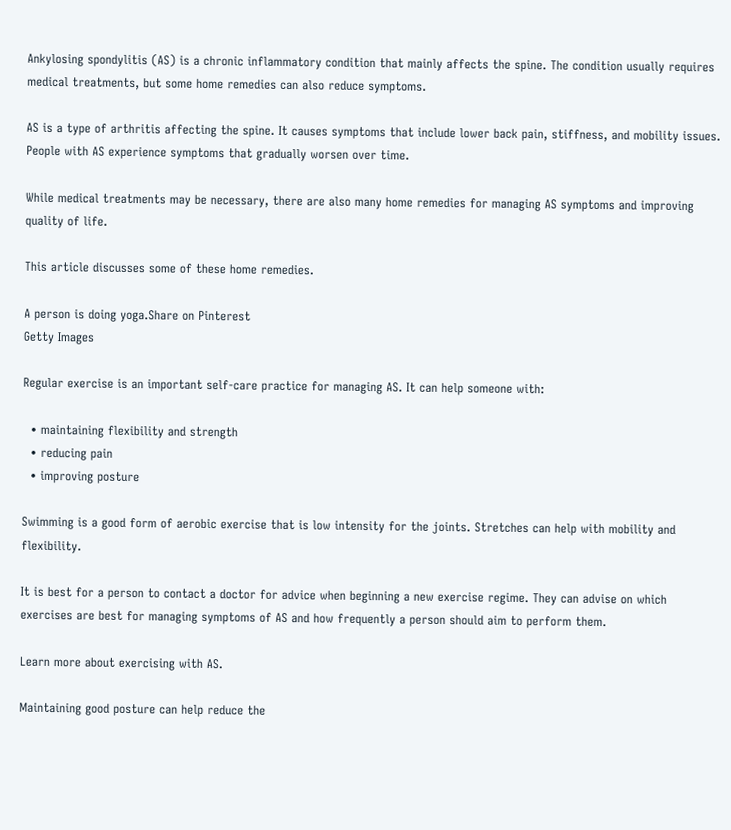Ankylosing spondylitis (AS) is a chronic inflammatory condition that mainly affects the spine. The condition usually requires medical treatments, but some home remedies can also reduce symptoms.

AS is a type of arthritis affecting the spine. It causes symptoms that include lower back pain, stiffness, and mobility issues. People with AS experience symptoms that gradually worsen over time.

While medical treatments may be necessary, there are also many home remedies for managing AS symptoms and improving quality of life.

This article discusses some of these home remedies.

A person is doing yoga.Share on Pinterest
Getty Images

Regular exercise is an important self-care practice for managing AS. It can help someone with:

  • maintaining flexibility and strength
  • reducing pain
  • improving posture

Swimming is a good form of aerobic exercise that is low intensity for the joints. Stretches can help with mobility and flexibility.

It is best for a person to contact a doctor for advice when beginning a new exercise regime. They can advise on which exercises are best for managing symptoms of AS and how frequently a person should aim to perform them.

Learn more about exercising with AS.

Maintaining good posture can help reduce the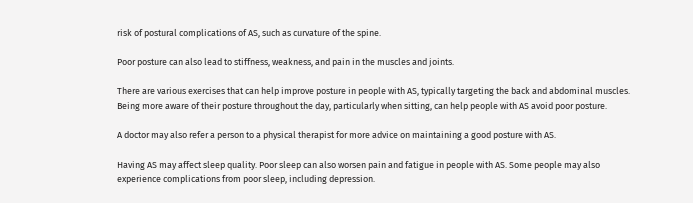risk of postural complications of AS, such as curvature of the spine.

Poor posture can also lead to stiffness, weakness, and pain in the muscles and joints.

There are various exercises that can help improve posture in people with AS, typically targeting the back and abdominal muscles. Being more aware of their posture throughout the day, particularly when sitting, can help people with AS avoid poor posture.

A doctor may also refer a person to a physical therapist for more advice on maintaining a good posture with AS.

Having AS may affect sleep quality. Poor sleep can also worsen pain and fatigue in people with AS. Some people may also experience complications from poor sleep, including depression.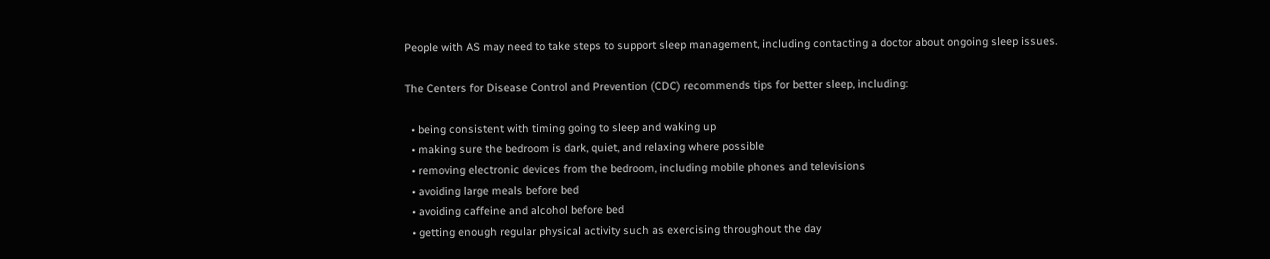People with AS may need to take steps to support sleep management, including contacting a doctor about ongoing sleep issues.

The Centers for Disease Control and Prevention (CDC) recommends tips for better sleep, including:

  • being consistent with timing going to sleep and waking up
  • making sure the bedroom is dark, quiet, and relaxing where possible
  • removing electronic devices from the bedroom, including mobile phones and televisions
  • avoiding large meals before bed
  • avoiding caffeine and alcohol before bed
  • getting enough regular physical activity such as exercising throughout the day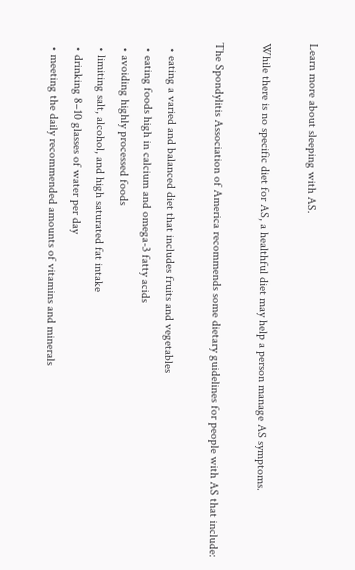Learn more about sleeping with AS.

While there is no specific diet for AS, a healthful diet may help a person manage AS symptoms.

The Spondylitis Association of America recommends some dietary guidelines for people with AS that include:

  • eating a varied and balanced diet that includes fruits and vegetables
  • eating foods high in calcium and omega-3 fatty acids
  • avoiding highly processed foods
  • limiting salt, alcohol, and high saturated fat intake
  • drinking 8–10 glasses of water per day
  • meeting the daily recommended amounts of vitamins and minerals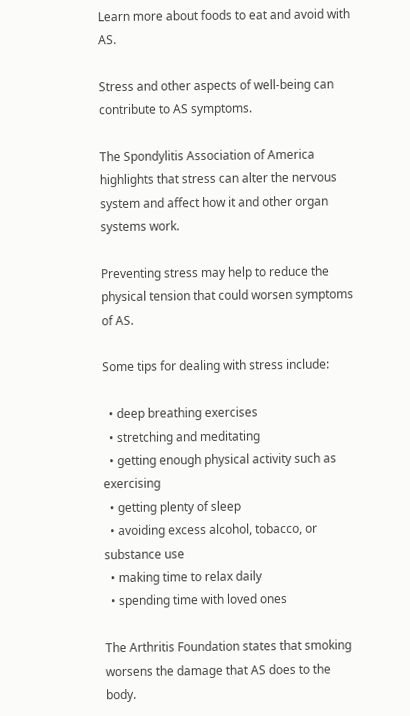Learn more about foods to eat and avoid with AS.

Stress and other aspects of well-being can contribute to AS symptoms.

The Spondylitis Association of America highlights that stress can alter the nervous system and affect how it and other organ systems work.

Preventing stress may help to reduce the physical tension that could worsen symptoms of AS.

Some tips for dealing with stress include:

  • deep breathing exercises
  • stretching and meditating
  • getting enough physical activity such as exercising
  • getting plenty of sleep
  • avoiding excess alcohol, tobacco, or substance use
  • making time to relax daily
  • spending time with loved ones

The Arthritis Foundation states that smoking worsens the damage that AS does to the body.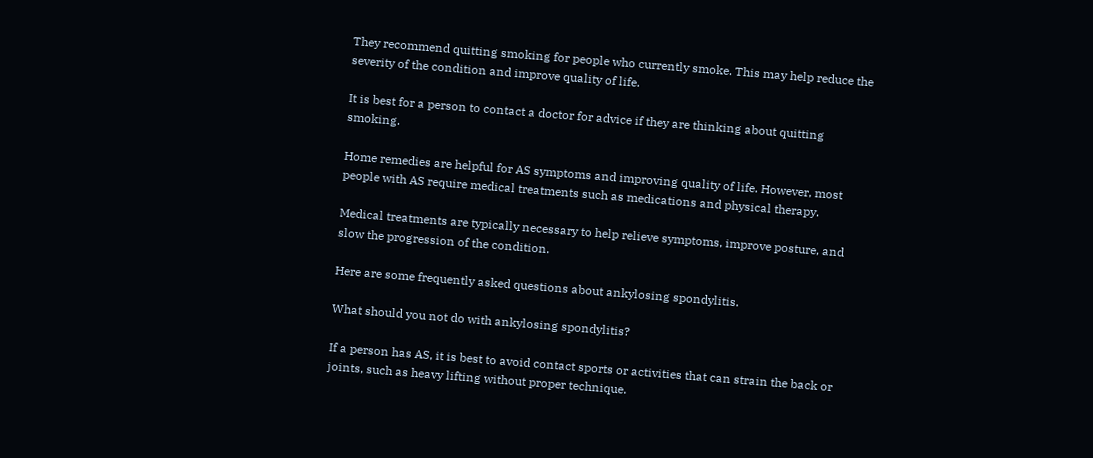They recommend quitting smoking for people who currently smoke. This may help reduce the severity of the condition and improve quality of life.

It is best for a person to contact a doctor for advice if they are thinking about quitting smoking.

Home remedies are helpful for AS symptoms and improving quality of life. However, most people with AS require medical treatments such as medications and physical therapy.

Medical treatments are typically necessary to help relieve symptoms, improve posture, and slow the progression of the condition.

Here are some frequently asked questions about ankylosing spondylitis.

What should you not do with ankylosing spondylitis?

If a person has AS, it is best to avoid contact sports or activities that can strain the back or joints, such as heavy lifting without proper technique.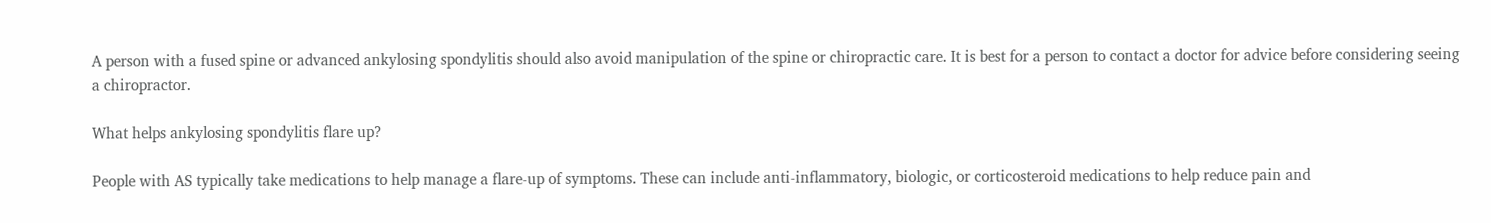A person with a fused spine or advanced ankylosing spondylitis should also avoid manipulation of the spine or chiropractic care. It is best for a person to contact a doctor for advice before considering seeing a chiropractor.

What helps ankylosing spondylitis flare up?

People with AS typically take medications to help manage a flare-up of symptoms. These can include anti-inflammatory, biologic, or corticosteroid medications to help reduce pain and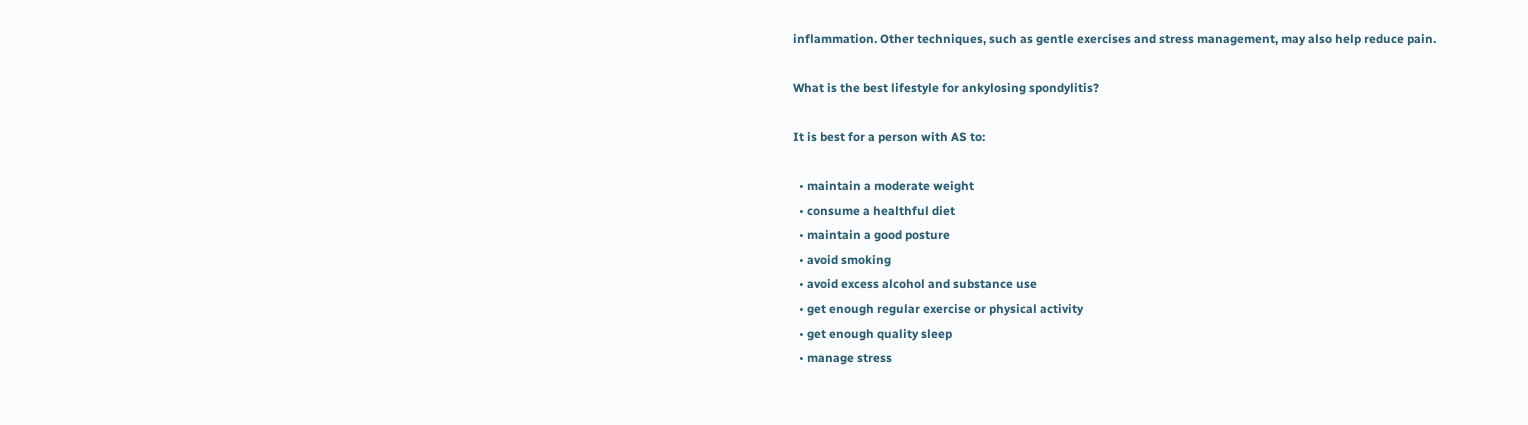inflammation. Other techniques, such as gentle exercises and stress management, may also help reduce pain.

What is the best lifestyle for ankylosing spondylitis?

It is best for a person with AS to:

  • maintain a moderate weight
  • consume a healthful diet
  • maintain a good posture
  • avoid smoking
  • avoid excess alcohol and substance use
  • get enough regular exercise or physical activity
  • get enough quality sleep
  • manage stress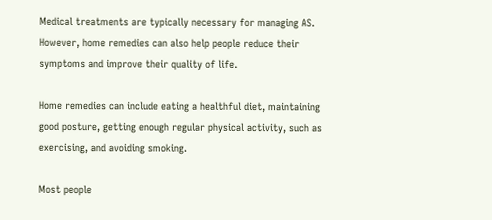Medical treatments are typically necessary for managing AS. However, home remedies can also help people reduce their symptoms and improve their quality of life.

Home remedies can include eating a healthful diet, maintaining good posture, getting enough regular physical activity, such as exercising, and avoiding smoking.

Most people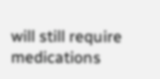will still require medications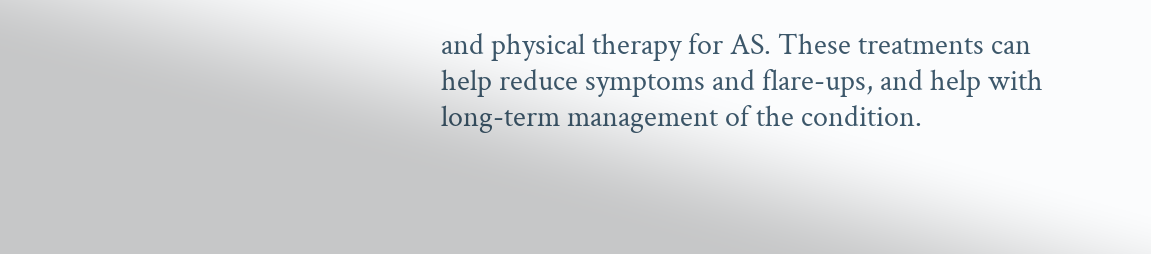and physical therapy for AS. These treatments can help reduce symptoms and flare-ups, and help with long-term management of the condition.